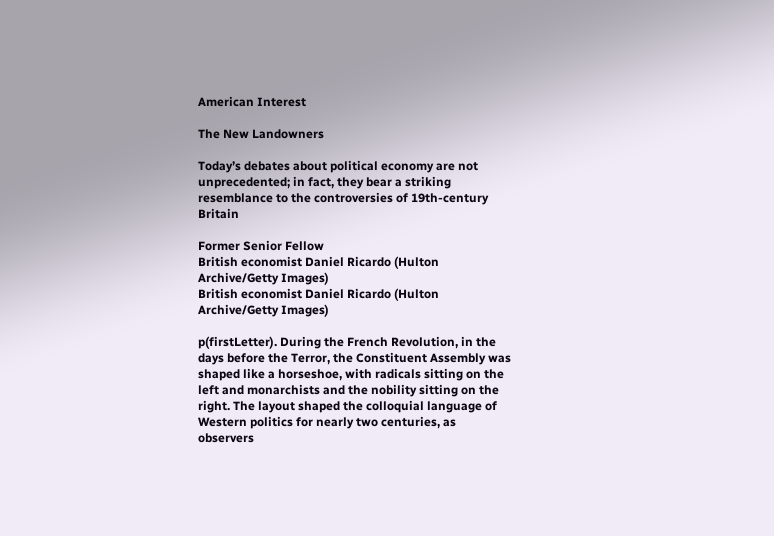American Interest

The New Landowners

Today’s debates about political economy are not unprecedented; in fact, they bear a striking resemblance to the controversies of 19th-century Britain

Former Senior Fellow
British economist Daniel Ricardo (Hulton Archive/Getty Images)
British economist Daniel Ricardo (Hulton Archive/Getty Images)

p(firstLetter). During the French Revolution, in the days before the Terror, the Constituent Assembly was shaped like a horseshoe, with radicals sitting on the left and monarchists and the nobility sitting on the right. The layout shaped the colloquial language of Western politics for nearly two centuries, as observers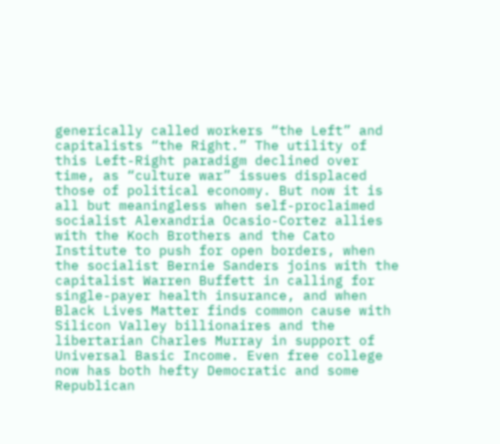generically called workers “the Left” and capitalists “the Right.” The utility of this Left-Right paradigm declined over time, as “culture war” issues displaced those of political economy. But now it is all but meaningless when self-proclaimed socialist Alexandria Ocasio-Cortez allies with the Koch Brothers and the Cato Institute to push for open borders, when the socialist Bernie Sanders joins with the capitalist Warren Buffett in calling for single-payer health insurance, and when Black Lives Matter finds common cause with Silicon Valley billionaires and the libertarian Charles Murray in support of Universal Basic Income. Even free college now has both hefty Democratic and some Republican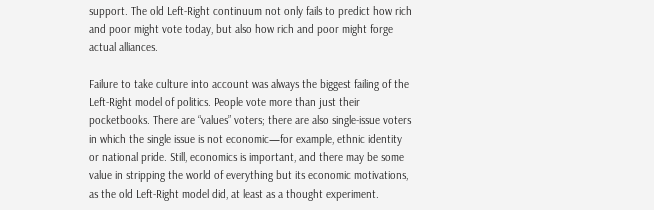support. The old Left-Right continuum not only fails to predict how rich and poor might vote today, but also how rich and poor might forge actual alliances.

Failure to take culture into account was always the biggest failing of the Left-Right model of politics. People vote more than just their pocketbooks. There are “values” voters; there are also single-issue voters in which the single issue is not economic—for example, ethnic identity or national pride. Still, economics is important, and there may be some value in stripping the world of everything but its economic motivations, as the old Left-Right model did, at least as a thought experiment.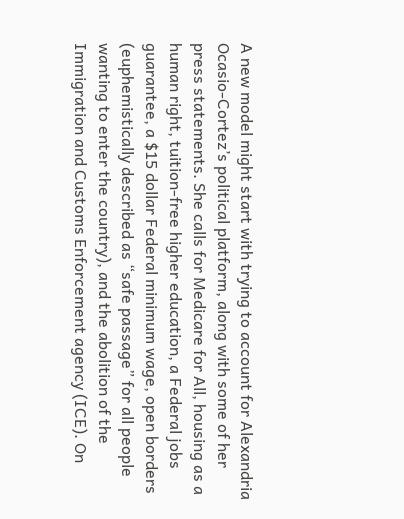A new model might start with trying to account for Alexandria Ocasio-Cortez’s political platform, along with some of her press statements. She calls for Medicare for All, housing as a human right, tuition-free higher education, a Federal jobs guarantee, a $15 dollar Federal minimum wage, open borders (euphemistically described as “safe passage” for all people wanting to enter the country), and the abolition of the Immigration and Customs Enforcement agency (ICE). On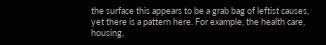the surface this appears to be a grab bag of leftist causes, yet there is a pattern here. For example, the health care, housing,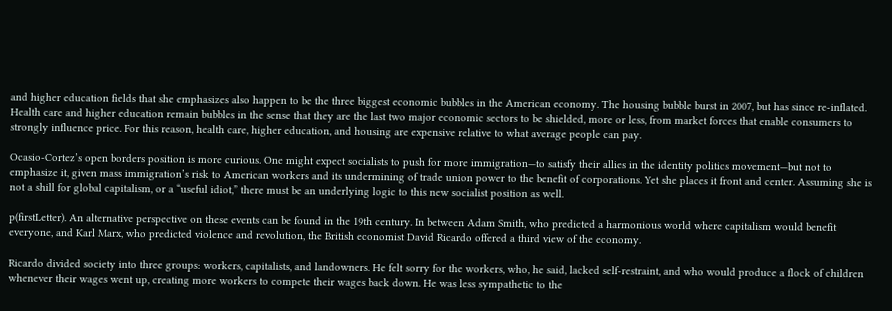and higher education fields that she emphasizes also happen to be the three biggest economic bubbles in the American economy. The housing bubble burst in 2007, but has since re-inflated. Health care and higher education remain bubbles in the sense that they are the last two major economic sectors to be shielded, more or less, from market forces that enable consumers to strongly influence price. For this reason, health care, higher education, and housing are expensive relative to what average people can pay.

Ocasio-Cortez’s open borders position is more curious. One might expect socialists to push for more immigration—to satisfy their allies in the identity politics movement—but not to emphasize it, given mass immigration’s risk to American workers and its undermining of trade union power to the benefit of corporations. Yet she places it front and center. Assuming she is not a shill for global capitalism, or a “useful idiot,” there must be an underlying logic to this new socialist position as well.

p(firstLetter). An alternative perspective on these events can be found in the 19th century. In between Adam Smith, who predicted a harmonious world where capitalism would benefit everyone, and Karl Marx, who predicted violence and revolution, the British economist David Ricardo offered a third view of the economy.

Ricardo divided society into three groups: workers, capitalists, and landowners. He felt sorry for the workers, who, he said, lacked self-restraint, and who would produce a flock of children whenever their wages went up, creating more workers to compete their wages back down. He was less sympathetic to the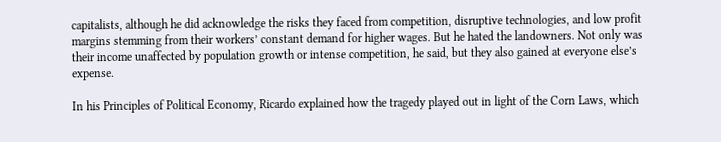capitalists, although he did acknowledge the risks they faced from competition, disruptive technologies, and low profit margins stemming from their workers’ constant demand for higher wages. But he hated the landowners. Not only was their income unaffected by population growth or intense competition, he said, but they also gained at everyone else’s expense.

In his Principles of Political Economy, Ricardo explained how the tragedy played out in light of the Corn Laws, which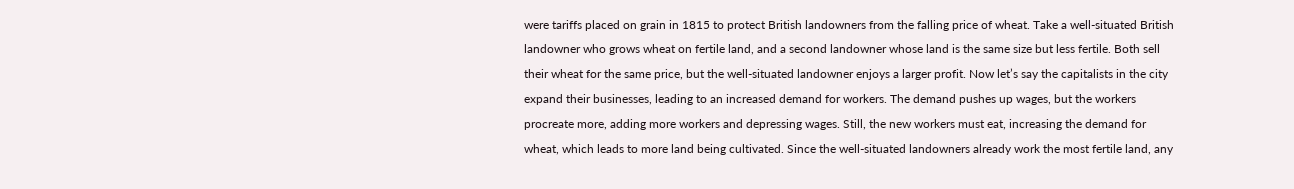were tariffs placed on grain in 1815 to protect British landowners from the falling price of wheat. Take a well-situated British landowner who grows wheat on fertile land, and a second landowner whose land is the same size but less fertile. Both sell their wheat for the same price, but the well-situated landowner enjoys a larger profit. Now let’s say the capitalists in the city expand their businesses, leading to an increased demand for workers. The demand pushes up wages, but the workers procreate more, adding more workers and depressing wages. Still, the new workers must eat, increasing the demand for wheat, which leads to more land being cultivated. Since the well-situated landowners already work the most fertile land, any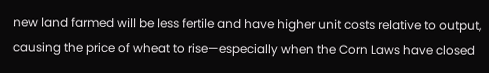new land farmed will be less fertile and have higher unit costs relative to output, causing the price of wheat to rise—especially when the Corn Laws have closed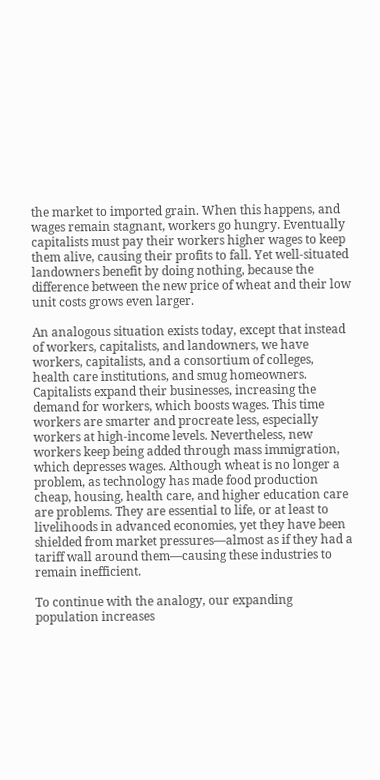the market to imported grain. When this happens, and wages remain stagnant, workers go hungry. Eventually capitalists must pay their workers higher wages to keep them alive, causing their profits to fall. Yet well-situated landowners benefit by doing nothing, because the difference between the new price of wheat and their low unit costs grows even larger.

An analogous situation exists today, except that instead of workers, capitalists, and landowners, we have workers, capitalists, and a consortium of colleges, health care institutions, and smug homeowners. Capitalists expand their businesses, increasing the demand for workers, which boosts wages. This time workers are smarter and procreate less, especially workers at high-income levels. Nevertheless, new workers keep being added through mass immigration, which depresses wages. Although wheat is no longer a problem, as technology has made food production cheap, housing, health care, and higher education care are problems. They are essential to life, or at least to livelihoods in advanced economies, yet they have been shielded from market pressures—almost as if they had a tariff wall around them—causing these industries to remain inefficient.

To continue with the analogy, our expanding population increases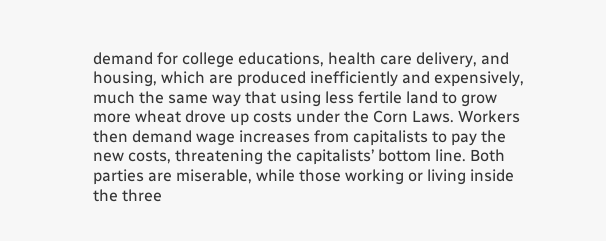demand for college educations, health care delivery, and housing, which are produced inefficiently and expensively, much the same way that using less fertile land to grow more wheat drove up costs under the Corn Laws. Workers then demand wage increases from capitalists to pay the new costs, threatening the capitalists’ bottom line. Both parties are miserable, while those working or living inside the three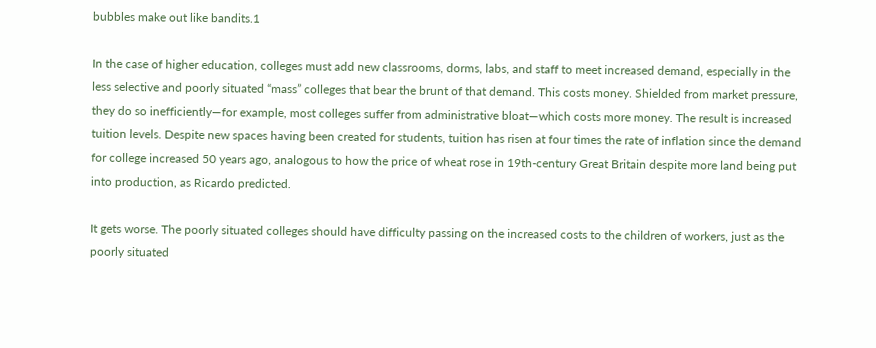bubbles make out like bandits.1

In the case of higher education, colleges must add new classrooms, dorms, labs, and staff to meet increased demand, especially in the less selective and poorly situated “mass” colleges that bear the brunt of that demand. This costs money. Shielded from market pressure, they do so inefficiently—for example, most colleges suffer from administrative bloat—which costs more money. The result is increased tuition levels. Despite new spaces having been created for students, tuition has risen at four times the rate of inflation since the demand for college increased 50 years ago, analogous to how the price of wheat rose in 19th-century Great Britain despite more land being put into production, as Ricardo predicted.

It gets worse. The poorly situated colleges should have difficulty passing on the increased costs to the children of workers, just as the poorly situated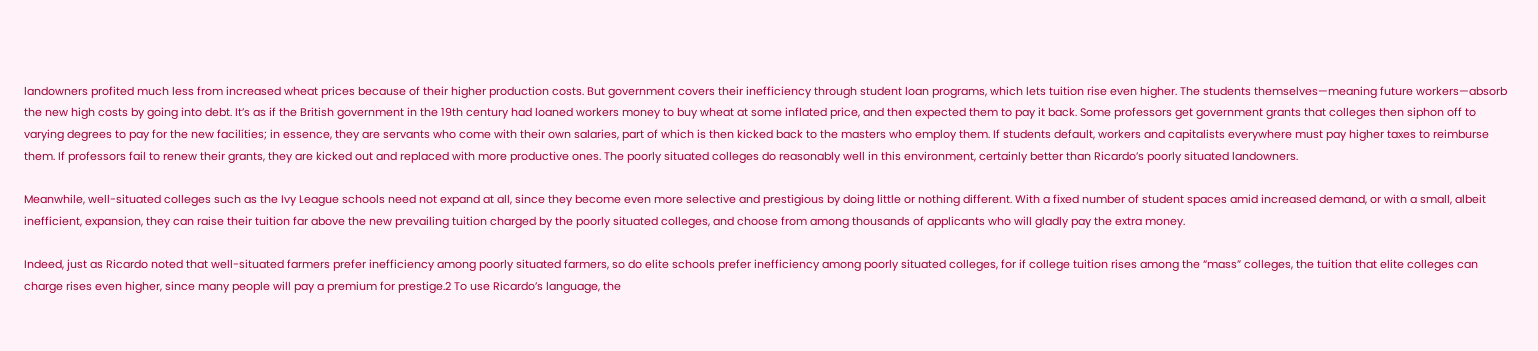landowners profited much less from increased wheat prices because of their higher production costs. But government covers their inefficiency through student loan programs, which lets tuition rise even higher. The students themselves—meaning future workers—absorb the new high costs by going into debt. It’s as if the British government in the 19th century had loaned workers money to buy wheat at some inflated price, and then expected them to pay it back. Some professors get government grants that colleges then siphon off to varying degrees to pay for the new facilities; in essence, they are servants who come with their own salaries, part of which is then kicked back to the masters who employ them. If students default, workers and capitalists everywhere must pay higher taxes to reimburse them. If professors fail to renew their grants, they are kicked out and replaced with more productive ones. The poorly situated colleges do reasonably well in this environment, certainly better than Ricardo’s poorly situated landowners.

Meanwhile, well-situated colleges such as the Ivy League schools need not expand at all, since they become even more selective and prestigious by doing little or nothing different. With a fixed number of student spaces amid increased demand, or with a small, albeit inefficient, expansion, they can raise their tuition far above the new prevailing tuition charged by the poorly situated colleges, and choose from among thousands of applicants who will gladly pay the extra money.

Indeed, just as Ricardo noted that well-situated farmers prefer inefficiency among poorly situated farmers, so do elite schools prefer inefficiency among poorly situated colleges, for if college tuition rises among the “mass” colleges, the tuition that elite colleges can charge rises even higher, since many people will pay a premium for prestige.2 To use Ricardo’s language, the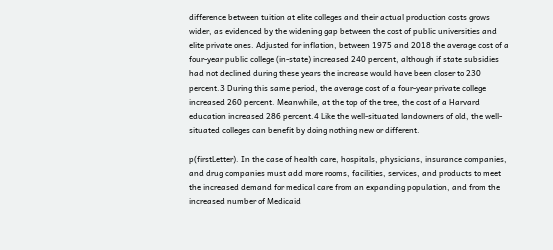difference between tuition at elite colleges and their actual production costs grows wider, as evidenced by the widening gap between the cost of public universities and elite private ones. Adjusted for inflation, between 1975 and 2018 the average cost of a four-year public college (in-state) increased 240 percent, although if state subsidies had not declined during these years the increase would have been closer to 230 percent.3 During this same period, the average cost of a four-year private college increased 260 percent. Meanwhile, at the top of the tree, the cost of a Harvard education increased 286 percent.4 Like the well-situated landowners of old, the well-situated colleges can benefit by doing nothing new or different.

p(firstLetter). In the case of health care, hospitals, physicians, insurance companies, and drug companies must add more rooms, facilities, services, and products to meet the increased demand for medical care from an expanding population, and from the increased number of Medicaid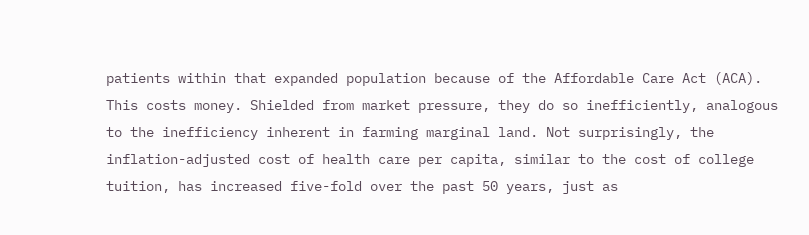patients within that expanded population because of the Affordable Care Act (ACA). This costs money. Shielded from market pressure, they do so inefficiently, analogous to the inefficiency inherent in farming marginal land. Not surprisingly, the inflation-adjusted cost of health care per capita, similar to the cost of college tuition, has increased five-fold over the past 50 years, just as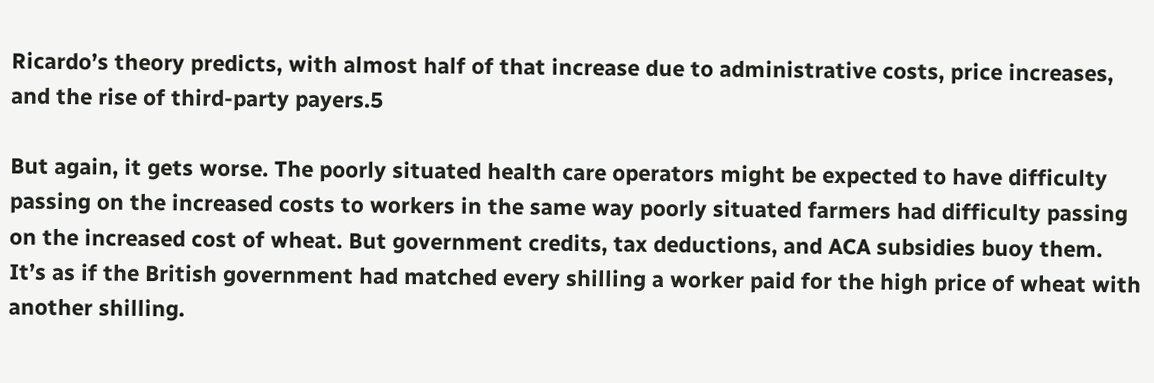Ricardo’s theory predicts, with almost half of that increase due to administrative costs, price increases, and the rise of third-party payers.5

But again, it gets worse. The poorly situated health care operators might be expected to have difficulty passing on the increased costs to workers in the same way poorly situated farmers had difficulty passing on the increased cost of wheat. But government credits, tax deductions, and ACA subsidies buoy them. It’s as if the British government had matched every shilling a worker paid for the high price of wheat with another shilling.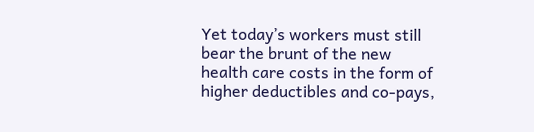Yet today’s workers must still bear the brunt of the new health care costs in the form of higher deductibles and co-pays,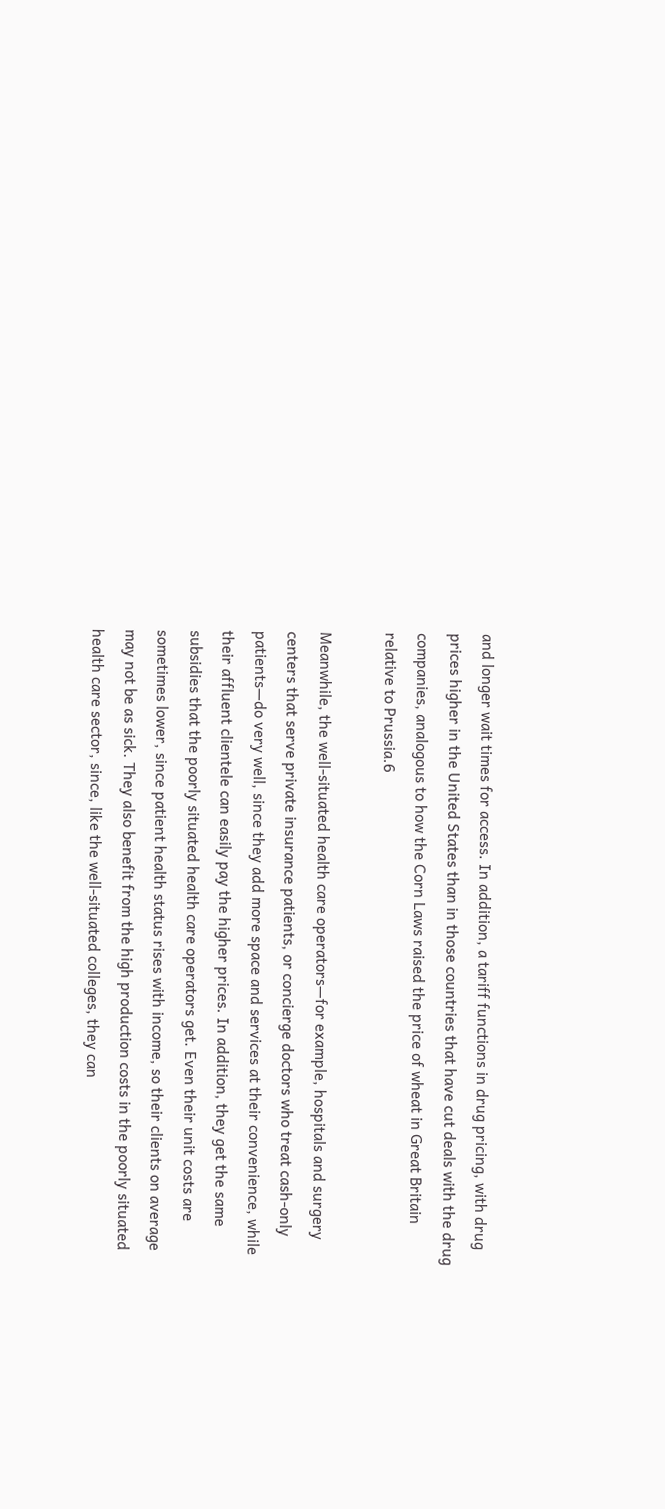and longer wait times for access. In addition, a tariff functions in drug pricing, with drug prices higher in the United States than in those countries that have cut deals with the drug companies, analogous to how the Corn Laws raised the price of wheat in Great Britain relative to Prussia.6

Meanwhile, the well-situated health care operators—for example, hospitals and surgery centers that serve private insurance patients, or concierge doctors who treat cash-only patients—do very well, since they add more space and services at their convenience, while their affluent clientele can easily pay the higher prices. In addition, they get the same subsidies that the poorly situated health care operators get. Even their unit costs are sometimes lower, since patient health status rises with income, so their clients on average may not be as sick. They also benefit from the high production costs in the poorly situated health care sector, since, like the well-situated colleges, they can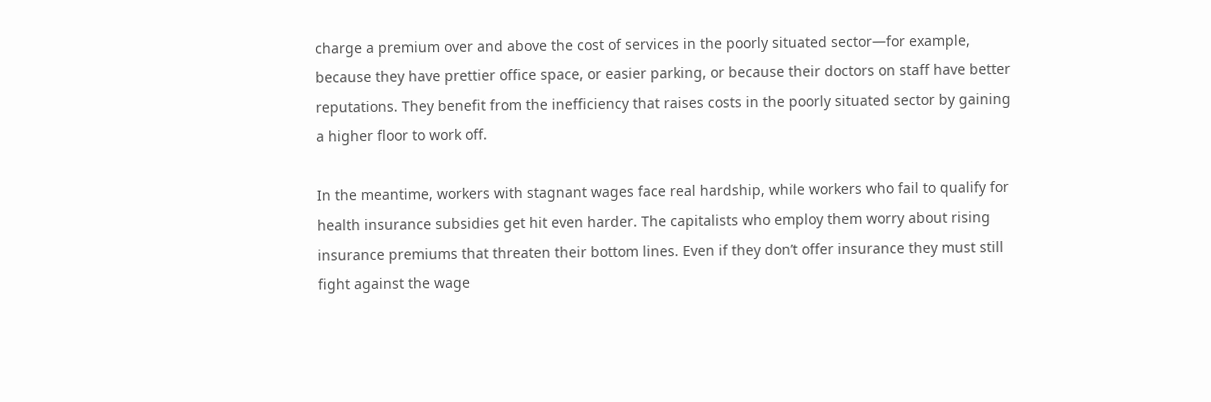charge a premium over and above the cost of services in the poorly situated sector—for example, because they have prettier office space, or easier parking, or because their doctors on staff have better reputations. They benefit from the inefficiency that raises costs in the poorly situated sector by gaining a higher floor to work off.

In the meantime, workers with stagnant wages face real hardship, while workers who fail to qualify for health insurance subsidies get hit even harder. The capitalists who employ them worry about rising insurance premiums that threaten their bottom lines. Even if they don’t offer insurance they must still fight against the wage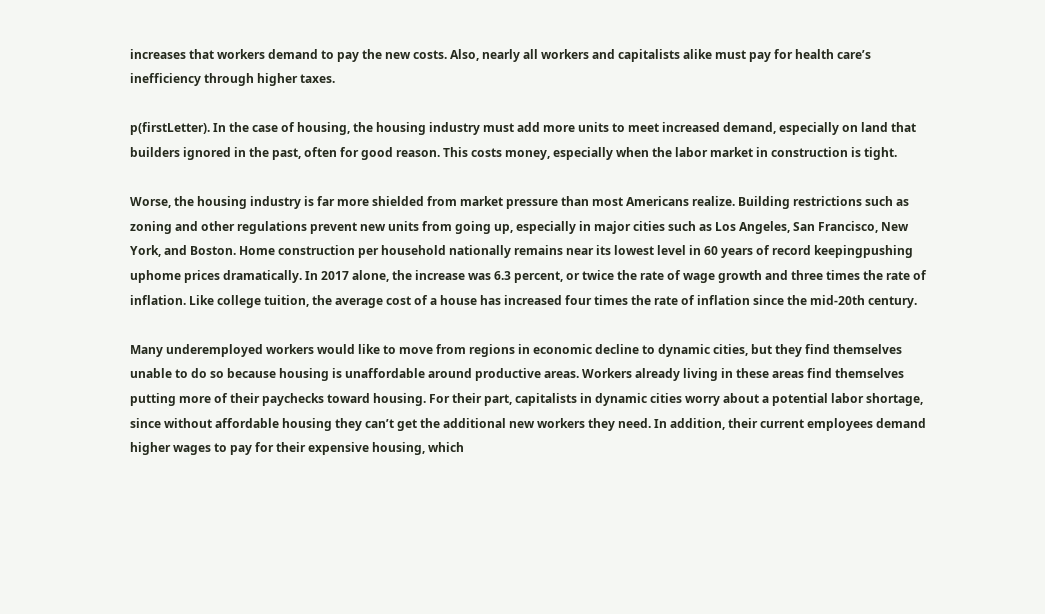increases that workers demand to pay the new costs. Also, nearly all workers and capitalists alike must pay for health care’s inefficiency through higher taxes.

p(firstLetter). In the case of housing, the housing industry must add more units to meet increased demand, especially on land that builders ignored in the past, often for good reason. This costs money, especially when the labor market in construction is tight.

Worse, the housing industry is far more shielded from market pressure than most Americans realize. Building restrictions such as zoning and other regulations prevent new units from going up, especially in major cities such as Los Angeles, San Francisco, New York, and Boston. Home construction per household nationally remains near its lowest level in 60 years of record keepingpushing uphome prices dramatically. In 2017 alone, the increase was 6.3 percent, or twice the rate of wage growth and three times the rate of inflation. Like college tuition, the average cost of a house has increased four times the rate of inflation since the mid-20th century.

Many underemployed workers would like to move from regions in economic decline to dynamic cities, but they find themselves unable to do so because housing is unaffordable around productive areas. Workers already living in these areas find themselves putting more of their paychecks toward housing. For their part, capitalists in dynamic cities worry about a potential labor shortage, since without affordable housing they can’t get the additional new workers they need. In addition, their current employees demand higher wages to pay for their expensive housing, which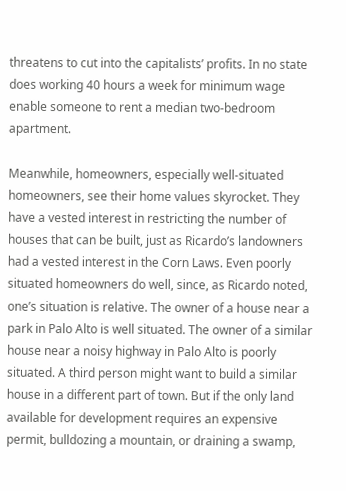threatens to cut into the capitalists’ profits. In no state does working 40 hours a week for minimum wage enable someone to rent a median two-bedroom apartment.

Meanwhile, homeowners, especially well-situated homeowners, see their home values skyrocket. They have a vested interest in restricting the number of houses that can be built, just as Ricardo’s landowners had a vested interest in the Corn Laws. Even poorly situated homeowners do well, since, as Ricardo noted, one’s situation is relative. The owner of a house near a park in Palo Alto is well situated. The owner of a similar house near a noisy highway in Palo Alto is poorly situated. A third person might want to build a similar house in a different part of town. But if the only land available for development requires an expensive permit, bulldozing a mountain, or draining a swamp,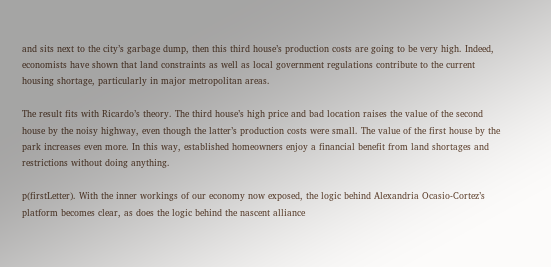and sits next to the city’s garbage dump, then this third house’s production costs are going to be very high. Indeed, economists have shown that land constraints as well as local government regulations contribute to the current housing shortage, particularly in major metropolitan areas.

The result fits with Ricardo’s theory. The third house’s high price and bad location raises the value of the second house by the noisy highway, even though the latter’s production costs were small. The value of the first house by the park increases even more. In this way, established homeowners enjoy a financial benefit from land shortages and restrictions without doing anything.

p(firstLetter). With the inner workings of our economy now exposed, the logic behind Alexandria Ocasio-Cortez’s platform becomes clear, as does the logic behind the nascent alliance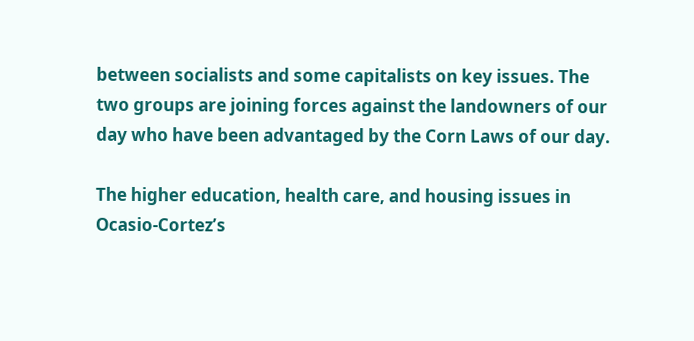between socialists and some capitalists on key issues. The two groups are joining forces against the landowners of our day who have been advantaged by the Corn Laws of our day.

The higher education, health care, and housing issues in Ocasio-Cortez’s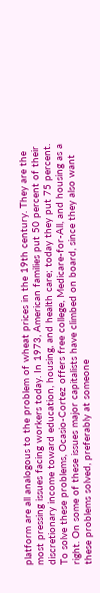platform are all analogous to the problem of wheat prices in the 19th century. They are the most pressing issues facing workers today. In 1973, American families put 50 percent of their discretionary income toward education, housing, and health care; today they put 75 percent. To solve these problems, Ocasio-Cortez offers free college, Medicare-for-All, and housing as a right. On some of these issues major capitalists have climbed on board, since they also want these problems solved, preferably at someone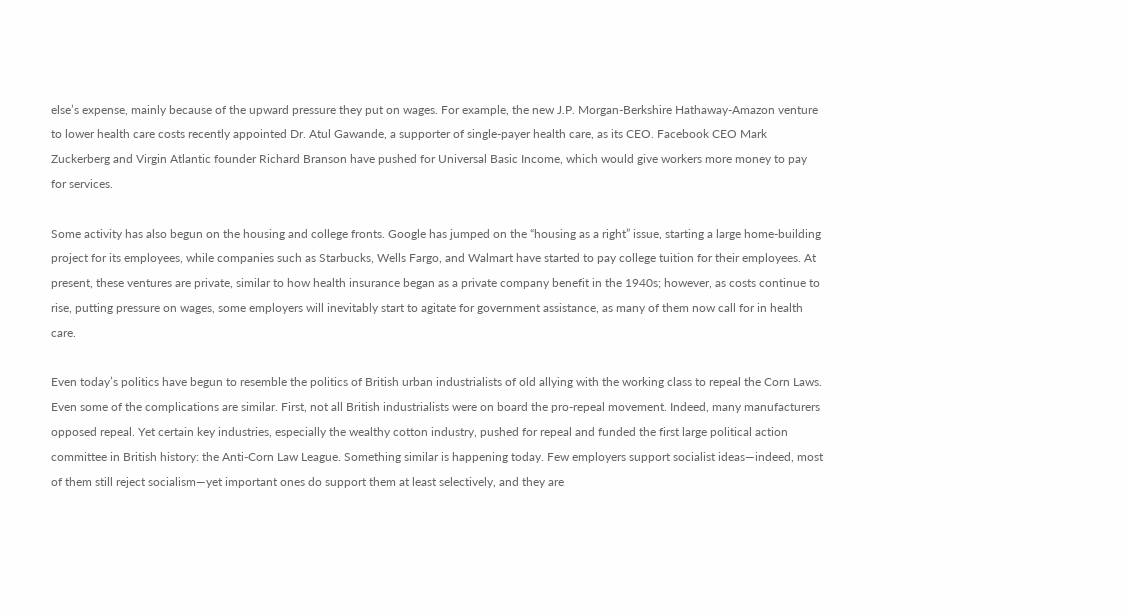else’s expense, mainly because of the upward pressure they put on wages. For example, the new J.P. Morgan-Berkshire Hathaway-Amazon venture to lower health care costs recently appointed Dr. Atul Gawande, a supporter of single-payer health care, as its CEO. Facebook CEO Mark Zuckerberg and Virgin Atlantic founder Richard Branson have pushed for Universal Basic Income, which would give workers more money to pay for services.

Some activity has also begun on the housing and college fronts. Google has jumped on the “housing as a right” issue, starting a large home-building project for its employees, while companies such as Starbucks, Wells Fargo, and Walmart have started to pay college tuition for their employees. At present, these ventures are private, similar to how health insurance began as a private company benefit in the 1940s; however, as costs continue to rise, putting pressure on wages, some employers will inevitably start to agitate for government assistance, as many of them now call for in health care.

Even today’s politics have begun to resemble the politics of British urban industrialists of old allying with the working class to repeal the Corn Laws. Even some of the complications are similar. First, not all British industrialists were on board the pro-repeal movement. Indeed, many manufacturers opposed repeal. Yet certain key industries, especially the wealthy cotton industry, pushed for repeal and funded the first large political action committee in British history: the Anti-Corn Law League. Something similar is happening today. Few employers support socialist ideas—indeed, most of them still reject socialism—yet important ones do support them at least selectively, and they are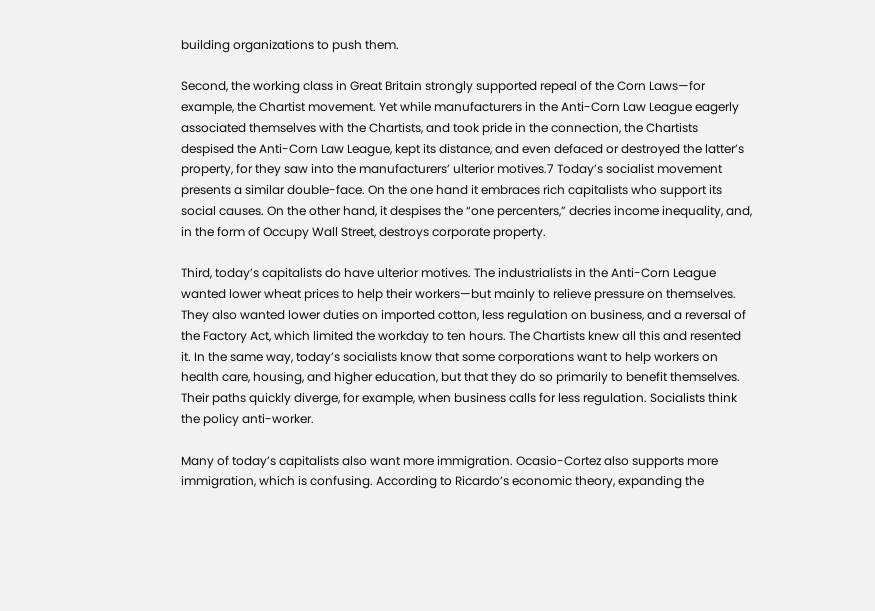building organizations to push them.

Second, the working class in Great Britain strongly supported repeal of the Corn Laws—for example, the Chartist movement. Yet while manufacturers in the Anti-Corn Law League eagerly associated themselves with the Chartists, and took pride in the connection, the Chartists despised the Anti-Corn Law League, kept its distance, and even defaced or destroyed the latter’s property, for they saw into the manufacturers’ ulterior motives.7 Today’s socialist movement presents a similar double-face. On the one hand it embraces rich capitalists who support its social causes. On the other hand, it despises the “one percenters,” decries income inequality, and, in the form of Occupy Wall Street, destroys corporate property.

Third, today’s capitalists do have ulterior motives. The industrialists in the Anti-Corn League wanted lower wheat prices to help their workers—but mainly to relieve pressure on themselves. They also wanted lower duties on imported cotton, less regulation on business, and a reversal of the Factory Act, which limited the workday to ten hours. The Chartists knew all this and resented it. In the same way, today’s socialists know that some corporations want to help workers on health care, housing, and higher education, but that they do so primarily to benefit themselves. Their paths quickly diverge, for example, when business calls for less regulation. Socialists think the policy anti-worker.

Many of today’s capitalists also want more immigration. Ocasio-Cortez also supports more immigration, which is confusing. According to Ricardo’s economic theory, expanding the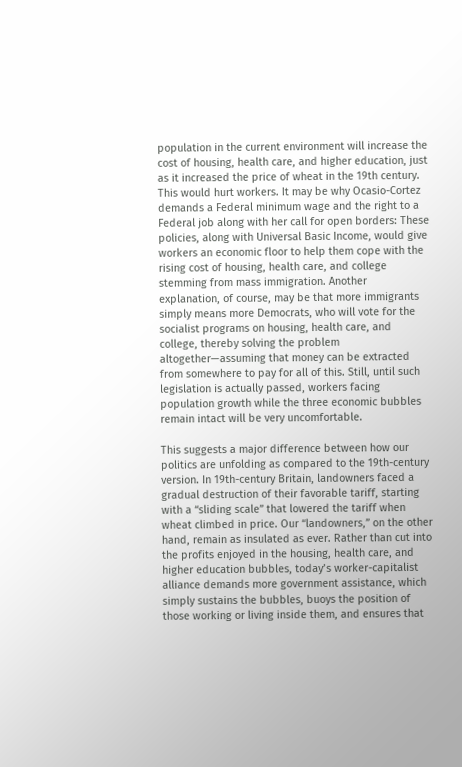population in the current environment will increase the cost of housing, health care, and higher education, just as it increased the price of wheat in the 19th century. This would hurt workers. It may be why Ocasio-Cortez demands a Federal minimum wage and the right to a Federal job along with her call for open borders: These policies, along with Universal Basic Income, would give workers an economic floor to help them cope with the rising cost of housing, health care, and college stemming from mass immigration. Another explanation, of course, may be that more immigrants simply means more Democrats, who will vote for the socialist programs on housing, health care, and college, thereby solving the problem altogether—assuming that money can be extracted from somewhere to pay for all of this. Still, until such legislation is actually passed, workers facing population growth while the three economic bubbles remain intact will be very uncomfortable.

This suggests a major difference between how our politics are unfolding as compared to the 19th-century version. In 19th-century Britain, landowners faced a gradual destruction of their favorable tariff, starting with a “sliding scale” that lowered the tariff when wheat climbed in price. Our “landowners,” on the other hand, remain as insulated as ever. Rather than cut into the profits enjoyed in the housing, health care, and higher education bubbles, today’s worker-capitalist alliance demands more government assistance, which simply sustains the bubbles, buoys the position of those working or living inside them, and ensures that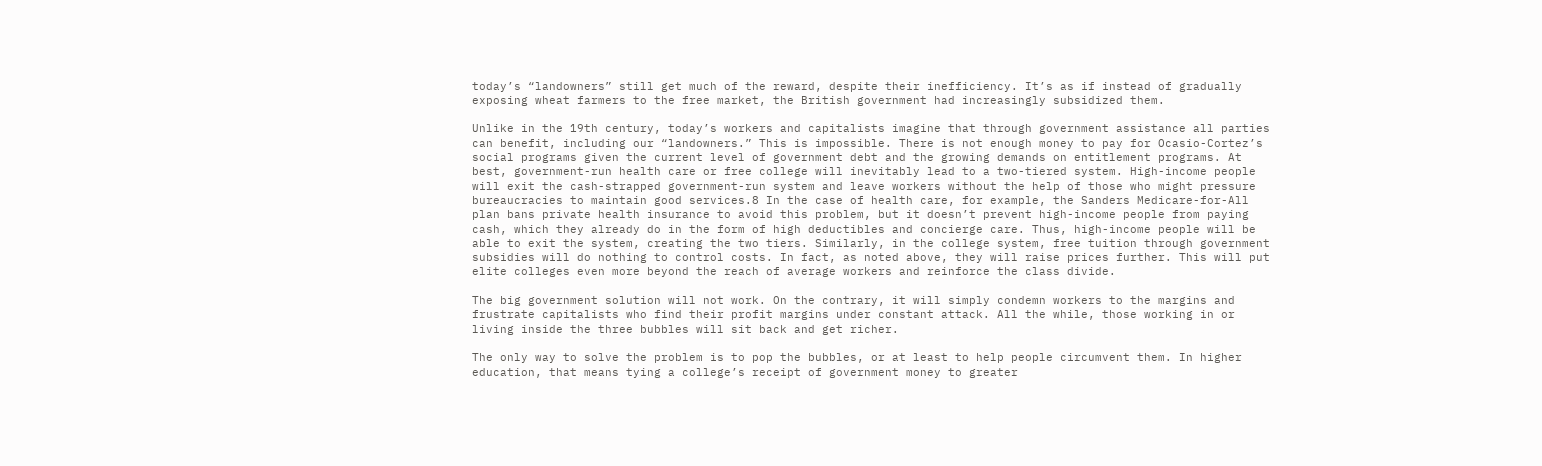today’s “landowners” still get much of the reward, despite their inefficiency. It’s as if instead of gradually exposing wheat farmers to the free market, the British government had increasingly subsidized them.

Unlike in the 19th century, today’s workers and capitalists imagine that through government assistance all parties can benefit, including our “landowners.” This is impossible. There is not enough money to pay for Ocasio-Cortez’s social programs given the current level of government debt and the growing demands on entitlement programs. At best, government-run health care or free college will inevitably lead to a two-tiered system. High-income people will exit the cash-strapped government-run system and leave workers without the help of those who might pressure bureaucracies to maintain good services.8 In the case of health care, for example, the Sanders Medicare-for-All plan bans private health insurance to avoid this problem, but it doesn’t prevent high-income people from paying cash, which they already do in the form of high deductibles and concierge care. Thus, high-income people will be able to exit the system, creating the two tiers. Similarly, in the college system, free tuition through government subsidies will do nothing to control costs. In fact, as noted above, they will raise prices further. This will put elite colleges even more beyond the reach of average workers and reinforce the class divide.

The big government solution will not work. On the contrary, it will simply condemn workers to the margins and frustrate capitalists who find their profit margins under constant attack. All the while, those working in or living inside the three bubbles will sit back and get richer.

The only way to solve the problem is to pop the bubbles, or at least to help people circumvent them. In higher education, that means tying a college’s receipt of government money to greater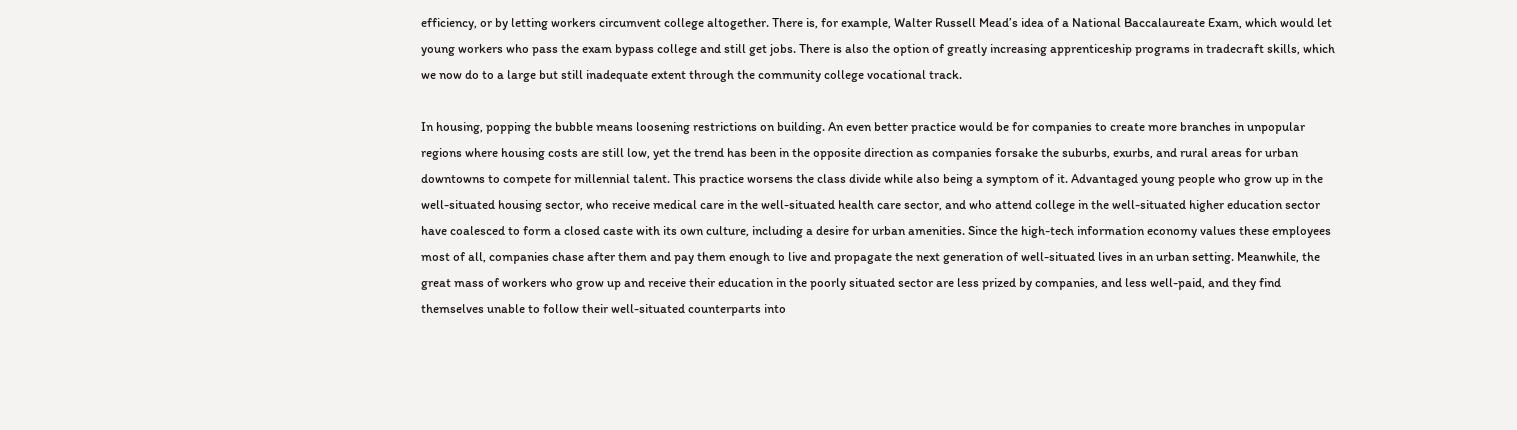efficiency, or by letting workers circumvent college altogether. There is, for example, Walter Russell Mead’s idea of a National Baccalaureate Exam, which would let young workers who pass the exam bypass college and still get jobs. There is also the option of greatly increasing apprenticeship programs in tradecraft skills, which we now do to a large but still inadequate extent through the community college vocational track.

In housing, popping the bubble means loosening restrictions on building. An even better practice would be for companies to create more branches in unpopular regions where housing costs are still low, yet the trend has been in the opposite direction as companies forsake the suburbs, exurbs, and rural areas for urban downtowns to compete for millennial talent. This practice worsens the class divide while also being a symptom of it. Advantaged young people who grow up in the well-situated housing sector, who receive medical care in the well-situated health care sector, and who attend college in the well-situated higher education sector have coalesced to form a closed caste with its own culture, including a desire for urban amenities. Since the high-tech information economy values these employees most of all, companies chase after them and pay them enough to live and propagate the next generation of well-situated lives in an urban setting. Meanwhile, the great mass of workers who grow up and receive their education in the poorly situated sector are less prized by companies, and less well-paid, and they find themselves unable to follow their well-situated counterparts into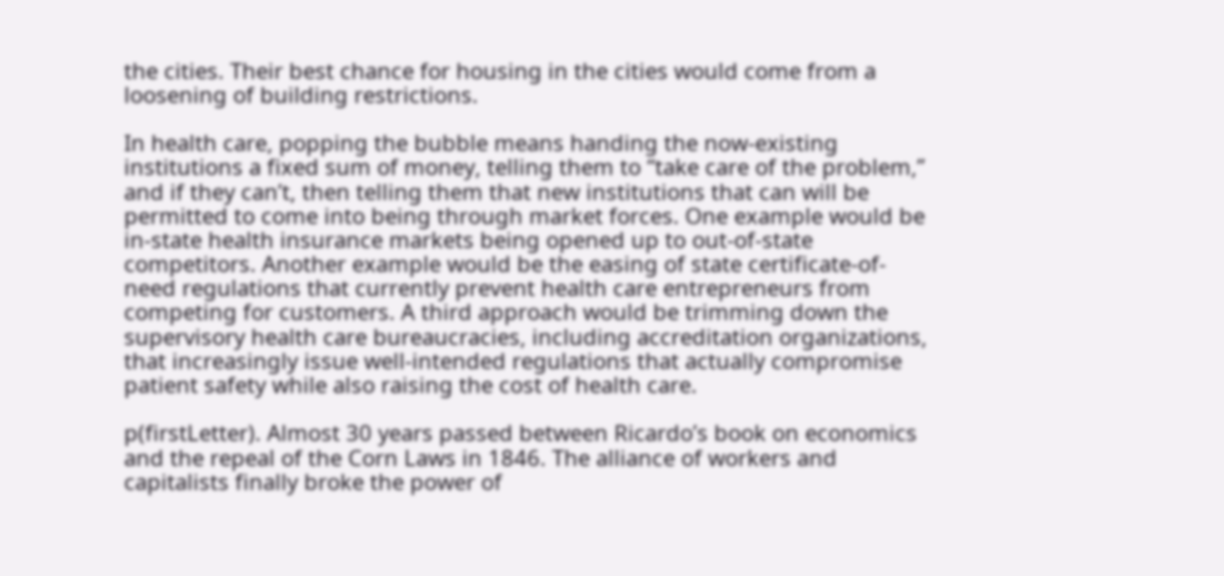the cities. Their best chance for housing in the cities would come from a loosening of building restrictions.

In health care, popping the bubble means handing the now-existing institutions a fixed sum of money, telling them to “take care of the problem,” and if they can’t, then telling them that new institutions that can will be permitted to come into being through market forces. One example would be in-state health insurance markets being opened up to out-of-state competitors. Another example would be the easing of state certificate-of-need regulations that currently prevent health care entrepreneurs from competing for customers. A third approach would be trimming down the supervisory health care bureaucracies, including accreditation organizations, that increasingly issue well-intended regulations that actually compromise patient safety while also raising the cost of health care.

p(firstLetter). Almost 30 years passed between Ricardo’s book on economics and the repeal of the Corn Laws in 1846. The alliance of workers and capitalists finally broke the power of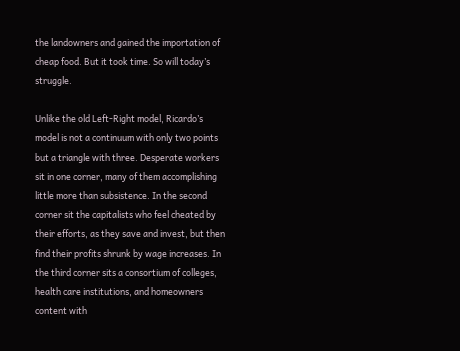the landowners and gained the importation of cheap food. But it took time. So will today’s struggle.

Unlike the old Left-Right model, Ricardo’s model is not a continuum with only two points but a triangle with three. Desperate workers sit in one corner, many of them accomplishing little more than subsistence. In the second corner sit the capitalists who feel cheated by their efforts, as they save and invest, but then find their profits shrunk by wage increases. In the third corner sits a consortium of colleges, health care institutions, and homeowners content with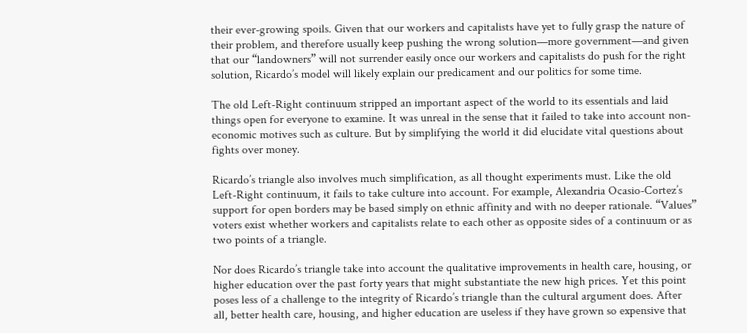their ever-growing spoils. Given that our workers and capitalists have yet to fully grasp the nature of their problem, and therefore usually keep pushing the wrong solution—more government—and given that our “landowners” will not surrender easily once our workers and capitalists do push for the right solution, Ricardo’s model will likely explain our predicament and our politics for some time.

The old Left-Right continuum stripped an important aspect of the world to its essentials and laid things open for everyone to examine. It was unreal in the sense that it failed to take into account non-economic motives such as culture. But by simplifying the world it did elucidate vital questions about fights over money.

Ricardo’s triangle also involves much simplification, as all thought experiments must. Like the old Left-Right continuum, it fails to take culture into account. For example, Alexandria Ocasio-Cortez’s support for open borders may be based simply on ethnic affinity and with no deeper rationale. “Values” voters exist whether workers and capitalists relate to each other as opposite sides of a continuum or as two points of a triangle.

Nor does Ricardo’s triangle take into account the qualitative improvements in health care, housing, or higher education over the past forty years that might substantiate the new high prices. Yet this point poses less of a challenge to the integrity of Ricardo’s triangle than the cultural argument does. After all, better health care, housing, and higher education are useless if they have grown so expensive that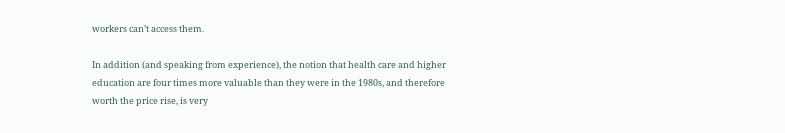workers can’t access them.

In addition (and speaking from experience), the notion that health care and higher education are four times more valuable than they were in the 1980s, and therefore worth the price rise, is very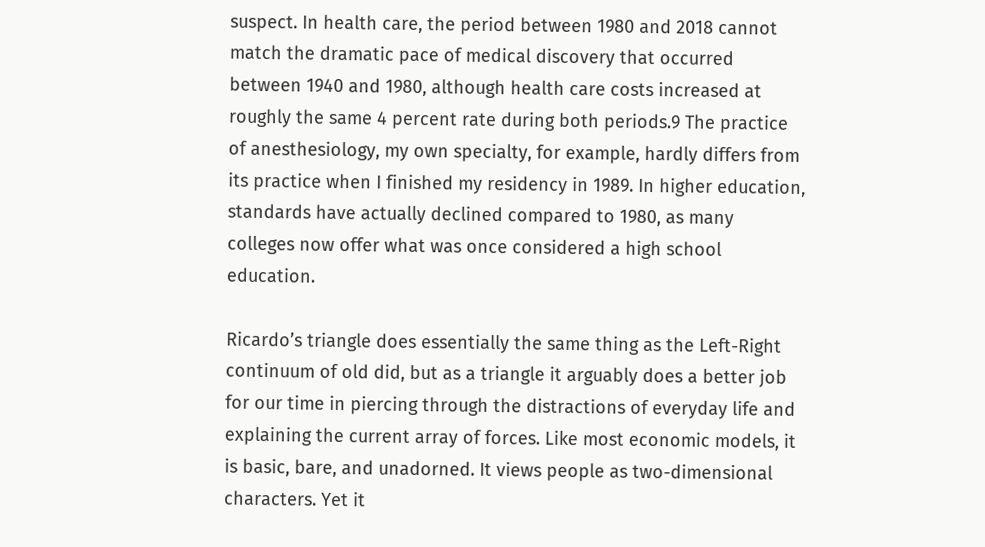suspect. In health care, the period between 1980 and 2018 cannot match the dramatic pace of medical discovery that occurred between 1940 and 1980, although health care costs increased at roughly the same 4 percent rate during both periods.9 The practice of anesthesiology, my own specialty, for example, hardly differs from its practice when I finished my residency in 1989. In higher education, standards have actually declined compared to 1980, as many colleges now offer what was once considered a high school education.

Ricardo’s triangle does essentially the same thing as the Left-Right continuum of old did, but as a triangle it arguably does a better job for our time in piercing through the distractions of everyday life and explaining the current array of forces. Like most economic models, it is basic, bare, and unadorned. It views people as two-dimensional characters. Yet it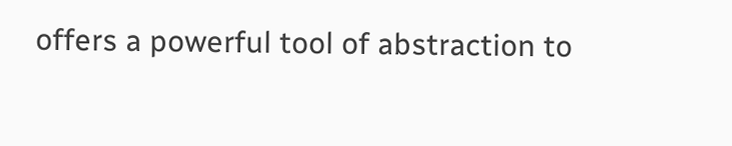offers a powerful tool of abstraction to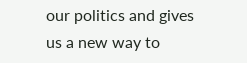our politics and gives us a new way to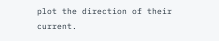plot the direction of their current.